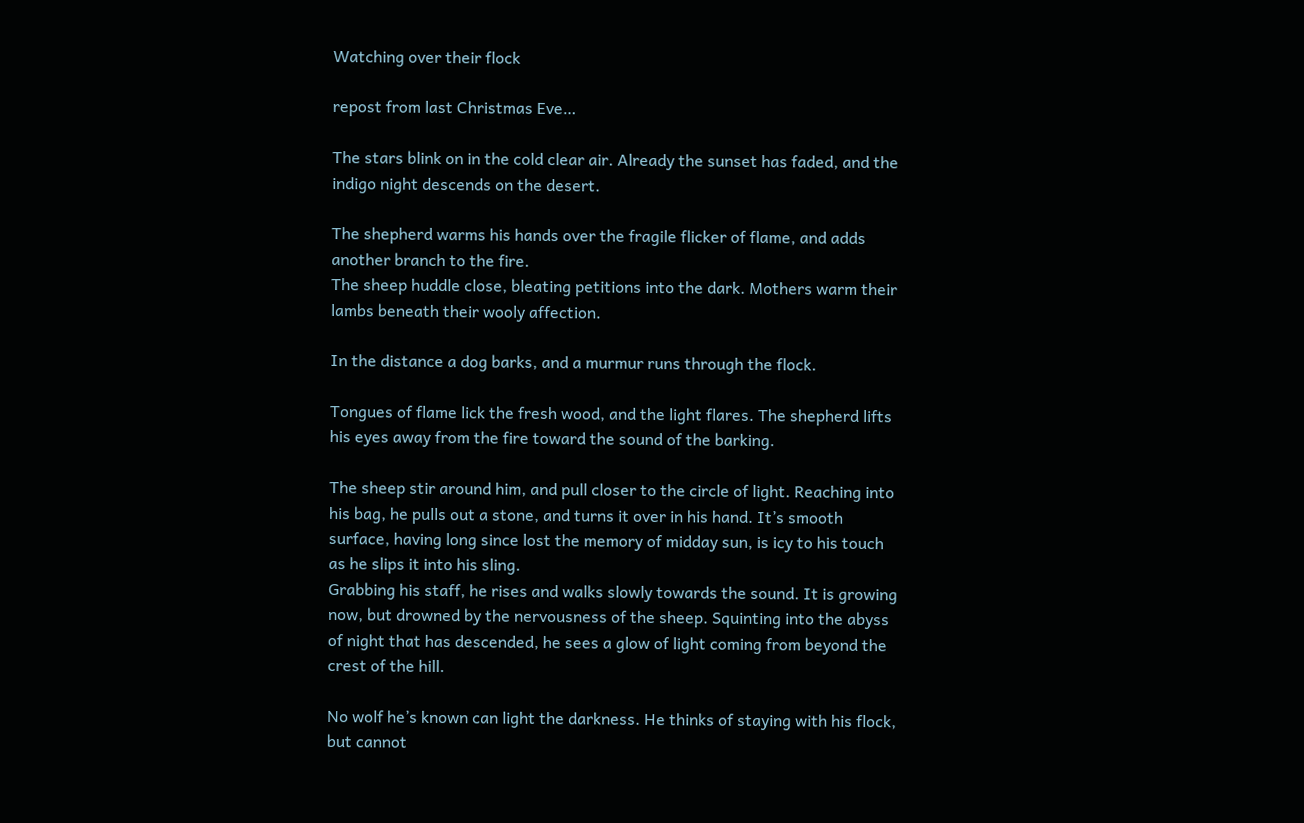Watching over their flock

repost from last Christmas Eve…

The stars blink on in the cold clear air. Already the sunset has faded, and the indigo night descends on the desert.

The shepherd warms his hands over the fragile flicker of flame, and adds another branch to the fire.
The sheep huddle close, bleating petitions into the dark. Mothers warm their lambs beneath their wooly affection.

In the distance a dog barks, and a murmur runs through the flock.

Tongues of flame lick the fresh wood, and the light flares. The shepherd lifts his eyes away from the fire toward the sound of the barking.

The sheep stir around him, and pull closer to the circle of light. Reaching into his bag, he pulls out a stone, and turns it over in his hand. It’s smooth surface, having long since lost the memory of midday sun, is icy to his touch as he slips it into his sling.
Grabbing his staff, he rises and walks slowly towards the sound. It is growing now, but drowned by the nervousness of the sheep. Squinting into the abyss of night that has descended, he sees a glow of light coming from beyond the crest of the hill.

No wolf he’s known can light the darkness. He thinks of staying with his flock, but cannot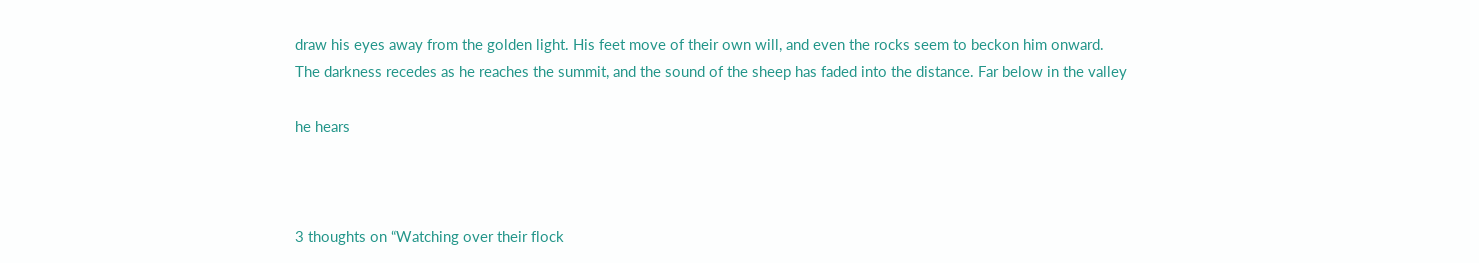draw his eyes away from the golden light. His feet move of their own will, and even the rocks seem to beckon him onward.
The darkness recedes as he reaches the summit, and the sound of the sheep has faded into the distance. Far below in the valley

he hears



3 thoughts on “Watching over their flock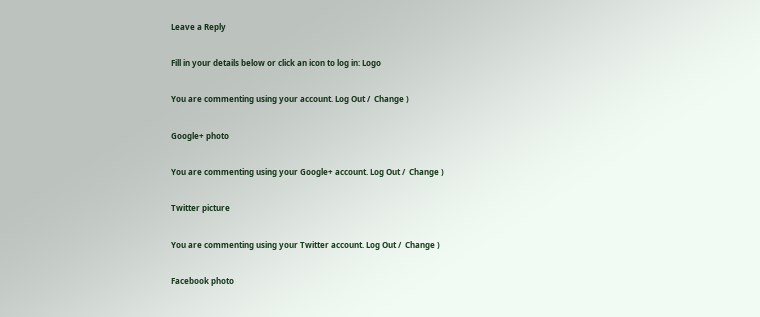Leave a Reply

Fill in your details below or click an icon to log in: Logo

You are commenting using your account. Log Out /  Change )

Google+ photo

You are commenting using your Google+ account. Log Out /  Change )

Twitter picture

You are commenting using your Twitter account. Log Out /  Change )

Facebook photo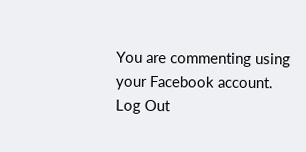You are commenting using your Facebook account. Log Out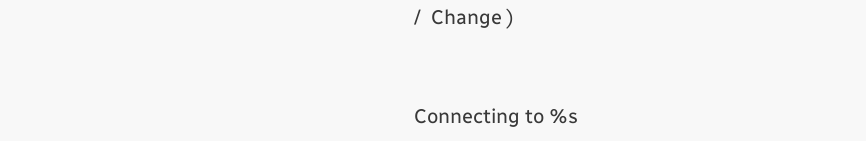/  Change )


Connecting to %s